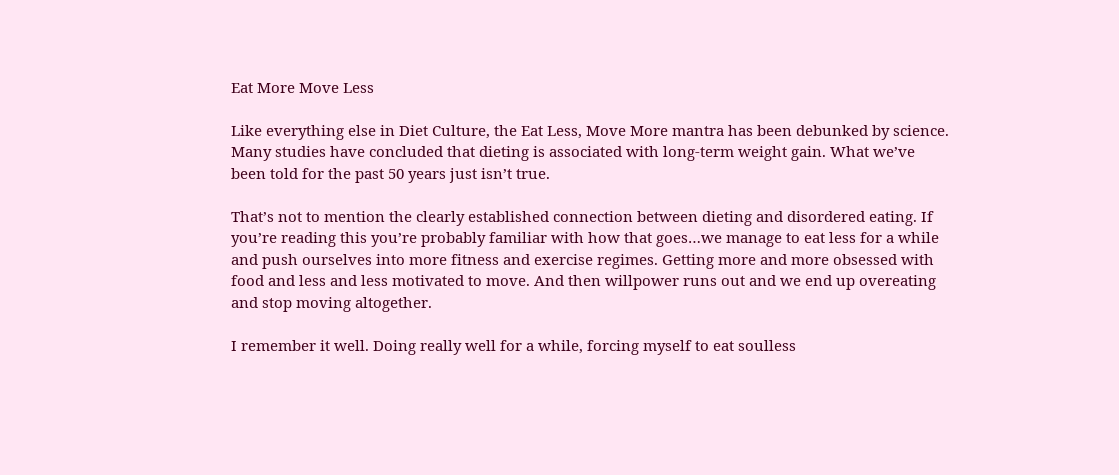Eat More Move Less

Like everything else in Diet Culture, the Eat Less, Move More mantra has been debunked by science. Many studies have concluded that dieting is associated with long-term weight gain. What we’ve been told for the past 50 years just isn’t true.

That’s not to mention the clearly established connection between dieting and disordered eating. If you’re reading this you’re probably familiar with how that goes…we manage to eat less for a while and push ourselves into more fitness and exercise regimes. Getting more and more obsessed with food and less and less motivated to move. And then willpower runs out and we end up overeating and stop moving altogether.

I remember it well. Doing really well for a while, forcing myself to eat soulless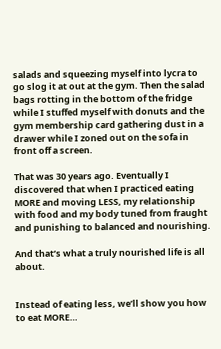salads and squeezing myself into lycra to go slog it at out at the gym. Then the salad bags rotting in the bottom of the fridge while I stuffed myself with donuts and the gym membership card gathering dust in a drawer while I zoned out on the sofa in front off a screen.

That was 30 years ago. Eventually I discovered that when I practiced eating MORE and moving LESS, my relationship with food and my body tuned from fraught and punishing to balanced and nourishing.

And that’s what a truly nourished life is all about.


Instead of eating less, we’ll show you how to eat MORE…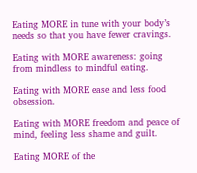Eating MORE in tune with your body’s needs so that you have fewer cravings.

Eating with MORE awareness: going from mindless to mindful eating.

Eating with MORE ease and less food obsession.

Eating with MORE freedom and peace of mind, feeling less shame and guilt.

Eating MORE of the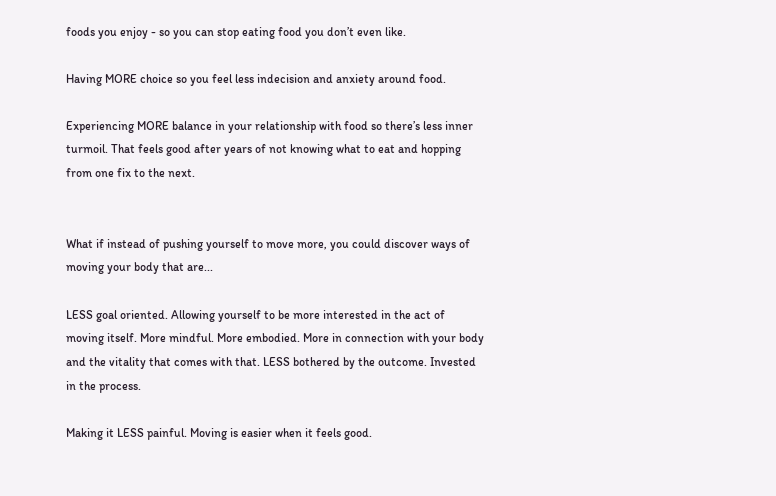foods you enjoy - so you can stop eating food you don’t even like.

Having MORE choice so you feel less indecision and anxiety around food.

Experiencing MORE balance in your relationship with food so there’s less inner turmoil. That feels good after years of not knowing what to eat and hopping from one fix to the next.


What if instead of pushing yourself to move more, you could discover ways of moving your body that are...

LESS goal oriented. Allowing yourself to be more interested in the act of moving itself. More mindful. More embodied. More in connection with your body and the vitality that comes with that. LESS bothered by the outcome. Invested in the process.

Making it LESS painful. Moving is easier when it feels good.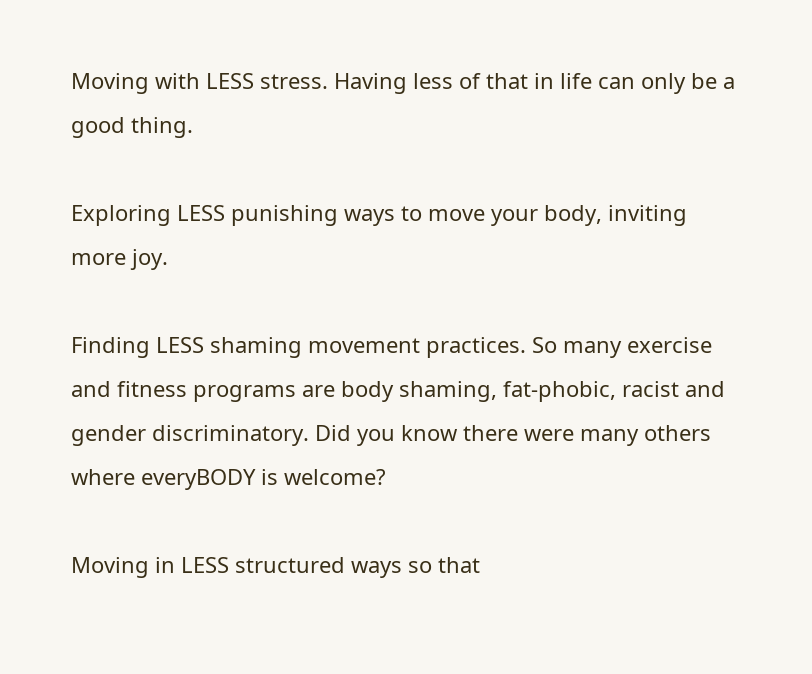Moving with LESS stress. Having less of that in life can only be a good thing.

Exploring LESS punishing ways to move your body, inviting more joy.

Finding LESS shaming movement practices. So many exercise and fitness programs are body shaming, fat-phobic, racist and gender discriminatory. Did you know there were many others where everyBODY is welcome?

Moving in LESS structured ways so that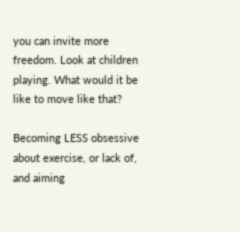you can invite more freedom. Look at children playing. What would it be like to move like that?

Becoming LESS obsessive about exercise, or lack of, and aiming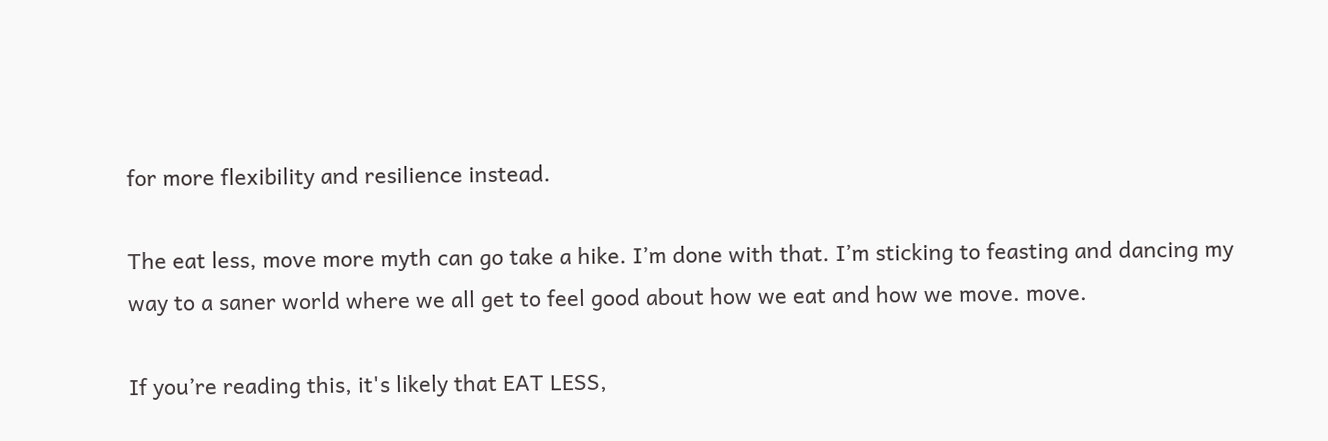for more flexibility and resilience instead.

The eat less, move more myth can go take a hike. I’m done with that. I’m sticking to feasting and dancing my way to a saner world where we all get to feel good about how we eat and how we move. move.

If you’re reading this, it's likely that EAT LESS,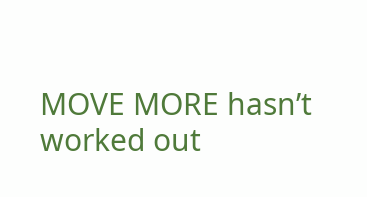MOVE MORE hasn’t worked out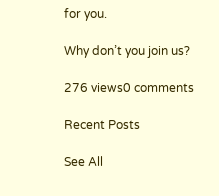for you.

Why don’t you join us?

276 views0 comments

Recent Posts

See All